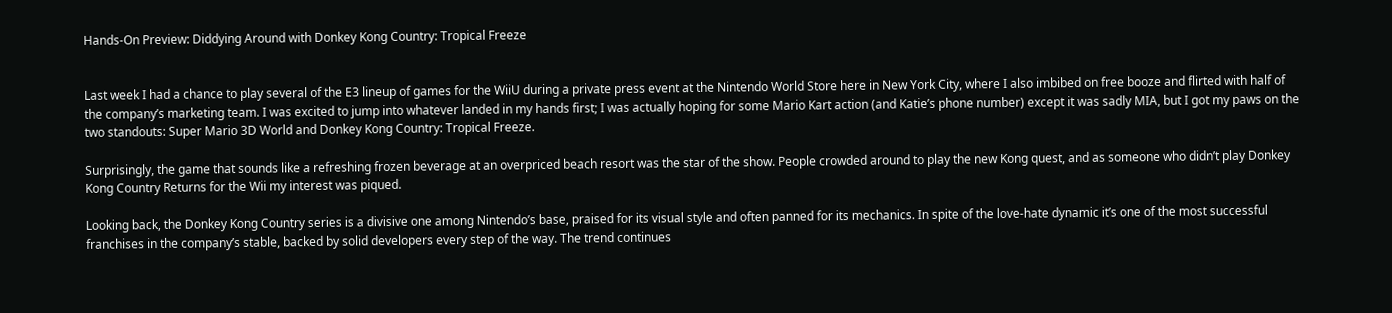Hands-On Preview: Diddying Around with Donkey Kong Country: Tropical Freeze


Last week I had a chance to play several of the E3 lineup of games for the WiiU during a private press event at the Nintendo World Store here in New York City, where I also imbibed on free booze and flirted with half of the company’s marketing team. I was excited to jump into whatever landed in my hands first; I was actually hoping for some Mario Kart action (and Katie’s phone number) except it was sadly MIA, but I got my paws on the two standouts: Super Mario 3D World and Donkey Kong Country: Tropical Freeze.

Surprisingly, the game that sounds like a refreshing frozen beverage at an overpriced beach resort was the star of the show. People crowded around to play the new Kong quest, and as someone who didn’t play Donkey Kong Country Returns for the Wii my interest was piqued.

Looking back, the Donkey Kong Country series is a divisive one among Nintendo’s base, praised for its visual style and often panned for its mechanics. In spite of the love-hate dynamic it’s one of the most successful franchises in the company’s stable, backed by solid developers every step of the way. The trend continues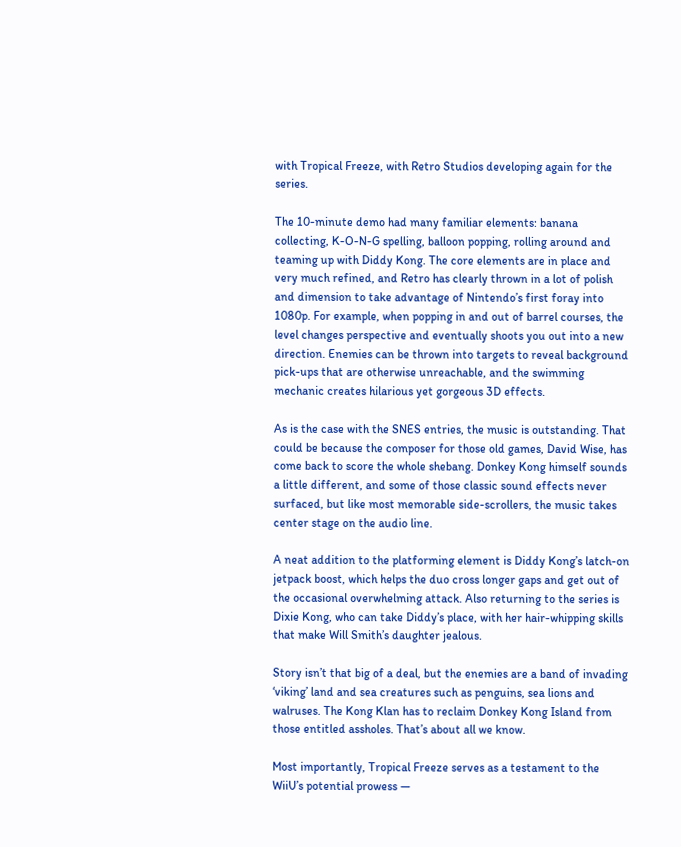with Tropical Freeze, with Retro Studios developing again for the series.

The 10-minute demo had many familiar elements: banana collecting, K-O-N-G spelling, balloon popping, rolling around and teaming up with Diddy Kong. The core elements are in place and very much refined, and Retro has clearly thrown in a lot of polish and dimension to take advantage of Nintendo’s first foray into 1080p. For example, when popping in and out of barrel courses, the level changes perspective and eventually shoots you out into a new direction. Enemies can be thrown into targets to reveal background pick-ups that are otherwise unreachable, and the swimming mechanic creates hilarious yet gorgeous 3D effects.

As is the case with the SNES entries, the music is outstanding. That could be because the composer for those old games, David Wise, has come back to score the whole shebang. Donkey Kong himself sounds a little different, and some of those classic sound effects never surfaced, but like most memorable side-scrollers, the music takes center stage on the audio line.

A neat addition to the platforming element is Diddy Kong’s latch-on jetpack boost, which helps the duo cross longer gaps and get out of the occasional overwhelming attack. Also returning to the series is Dixie Kong, who can take Diddy’s place, with her hair-whipping skills that make Will Smith’s daughter jealous.

Story isn’t that big of a deal, but the enemies are a band of invading ‘viking’ land and sea creatures such as penguins, sea lions and walruses. The Kong Klan has to reclaim Donkey Kong Island from those entitled assholes. That’s about all we know.

Most importantly, Tropical Freeze serves as a testament to the WiiU’s potential prowess —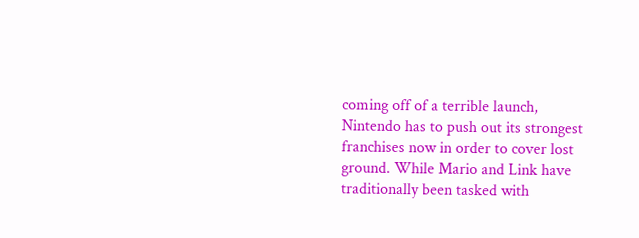coming off of a terrible launch, Nintendo has to push out its strongest franchises now in order to cover lost ground. While Mario and Link have traditionally been tasked with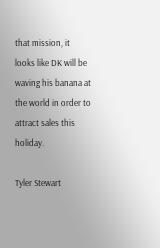that mission, it looks like DK will be waving his banana at the world in order to attract sales this holiday.

Tyler Stewart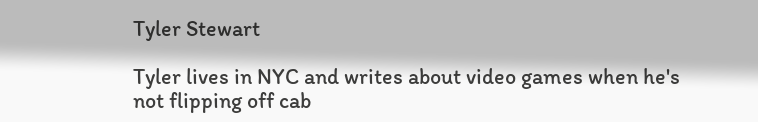Tyler Stewart

Tyler lives in NYC and writes about video games when he's not flipping off cab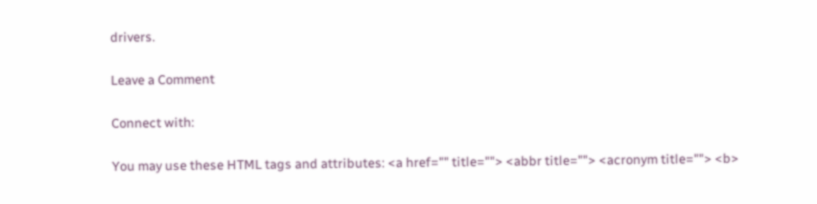drivers.

Leave a Comment

Connect with:

You may use these HTML tags and attributes: <a href="" title=""> <abbr title=""> <acronym title=""> <b>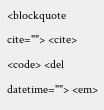<blockquote cite=""> <cite> <code> <del datetime=""> <em>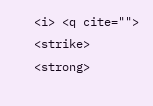<i> <q cite=""> <strike> <strong>